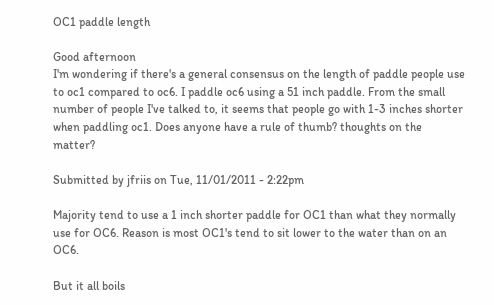OC1 paddle length

Good afternoon
I'm wondering if there's a general consensus on the length of paddle people use to oc1 compared to oc6. I paddle oc6 using a 51 inch paddle. From the small number of people I've talked to, it seems that people go with 1-3 inches shorter when paddling oc1. Does anyone have a rule of thumb? thoughts on the matter?

Submitted by jfriis on Tue, 11/01/2011 - 2:22pm

Majority tend to use a 1 inch shorter paddle for OC1 than what they normally use for OC6. Reason is most OC1's tend to sit lower to the water than on an OC6.

But it all boils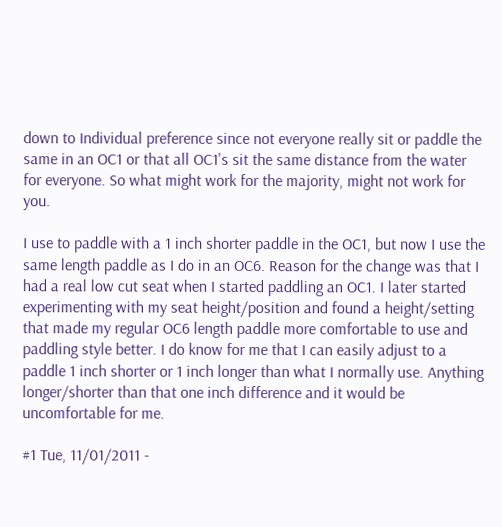down to Individual preference since not everyone really sit or paddle the same in an OC1 or that all OC1's sit the same distance from the water for everyone. So what might work for the majority, might not work for you.

I use to paddle with a 1 inch shorter paddle in the OC1, but now I use the same length paddle as I do in an OC6. Reason for the change was that I had a real low cut seat when I started paddling an OC1. I later started experimenting with my seat height/position and found a height/setting that made my regular OC6 length paddle more comfortable to use and paddling style better. I do know for me that I can easily adjust to a paddle 1 inch shorter or 1 inch longer than what I normally use. Anything longer/shorter than that one inch difference and it would be uncomfortable for me.

#1 Tue, 11/01/2011 -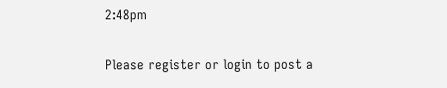2:48pm

Please register or login to post a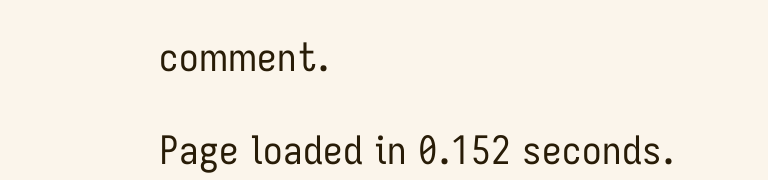comment.

Page loaded in 0.152 seconds.